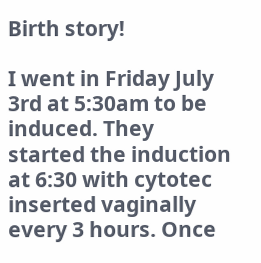Birth story!

I went in Friday July 3rd at 5:30am to be induced. They started the induction at 6:30 with cytotec inserted vaginally every 3 hours. Once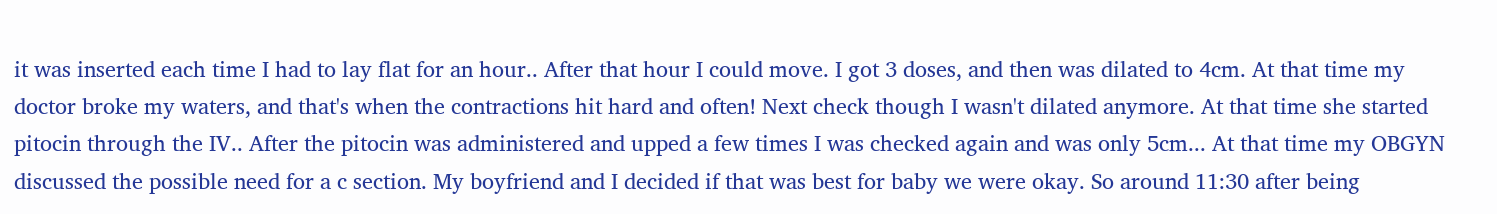it was inserted each time I had to lay flat for an hour.. After that hour I could move. I got 3 doses, and then was dilated to 4cm. At that time my doctor broke my waters, and that's when the contractions hit hard and often! Next check though I wasn't dilated anymore. At that time she started pitocin through the IV.. After the pitocin was administered and upped a few times I was checked again and was only 5cm... At that time my OBGYN discussed the possible need for a c section. My boyfriend and I decided if that was best for baby we were okay. So around 11:30 after being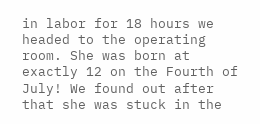in labor for 18 hours we headed to the operating room. She was born at exactly 12 on the Fourth of July! We found out after that she was stuck in the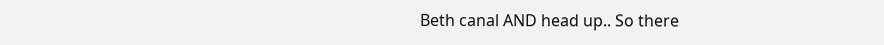Beth canal AND head up.. So there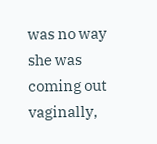was no way she was coming out vaginally,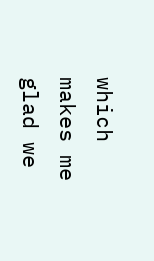which makes me glad we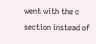went with the c section instead of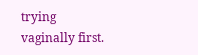trying vaginally first.